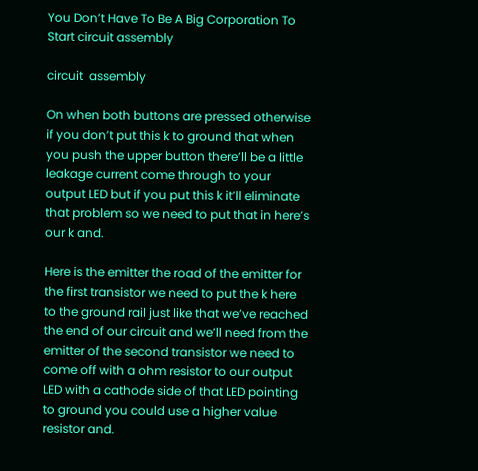You Don’t Have To Be A Big Corporation To Start circuit assembly

circuit  assembly

On when both buttons are pressed otherwise if you don’t put this k to ground that when you push the upper button there’ll be a little leakage current come through to your output LED but if you put this k it’ll eliminate that problem so we need to put that in here’s our k and.

Here is the emitter the road of the emitter for the first transistor we need to put the k here to the ground rail just like that we’ve reached the end of our circuit and we’ll need from the emitter of the second transistor we need to come off with a ohm resistor to our output LED with a cathode side of that LED pointing to ground you could use a higher value resistor and.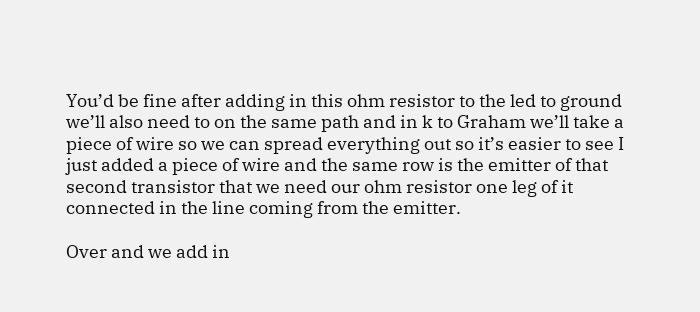You’d be fine after adding in this ohm resistor to the led to ground we’ll also need to on the same path and in k to Graham we’ll take a piece of wire so we can spread everything out so it’s easier to see I just added a piece of wire and the same row is the emitter of that second transistor that we need our ohm resistor one leg of it connected in the line coming from the emitter.

Over and we add in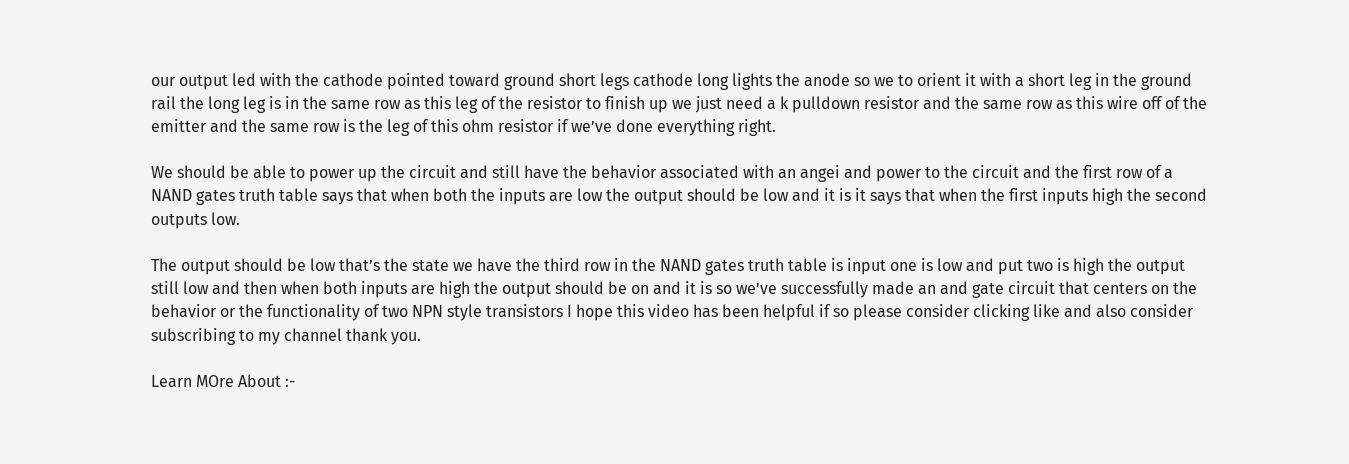our output led with the cathode pointed toward ground short legs cathode long lights the anode so we to orient it with a short leg in the ground rail the long leg is in the same row as this leg of the resistor to finish up we just need a k pulldown resistor and the same row as this wire off of the emitter and the same row is the leg of this ohm resistor if we’ve done everything right.

We should be able to power up the circuit and still have the behavior associated with an angei and power to the circuit and the first row of a NAND gates truth table says that when both the inputs are low the output should be low and it is it says that when the first inputs high the second outputs low.

The output should be low that’s the state we have the third row in the NAND gates truth table is input one is low and put two is high the output still low and then when both inputs are high the output should be on and it is so we’ve successfully made an and gate circuit that centers on the behavior or the functionality of two NPN style transistors I hope this video has been helpful if so please consider clicking like and also consider subscribing to my channel thank you.

Learn MOre About :-